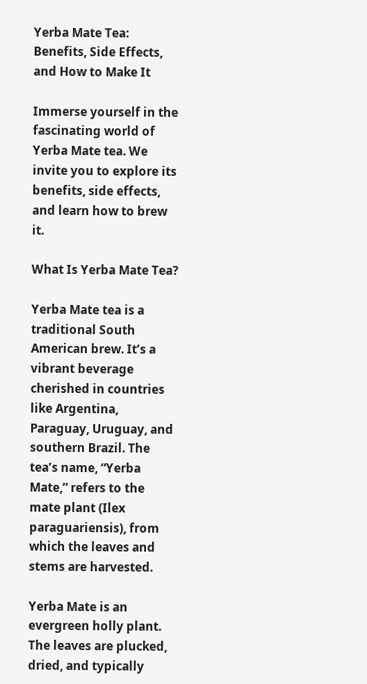Yerba Mate Tea: Benefits, Side Effects, and How to Make It

Immerse yourself in the fascinating world of Yerba Mate tea. We invite you to explore its benefits, side effects, and learn how to brew it.

What Is Yerba Mate Tea?

Yerba Mate tea is a traditional South American brew. It’s a vibrant beverage cherished in countries like Argentina, Paraguay, Uruguay, and southern Brazil. The tea’s name, “Yerba Mate,” refers to the mate plant (Ilex paraguariensis), from which the leaves and stems are harvested.

Yerba Mate is an evergreen holly plant. The leaves are plucked, dried, and typically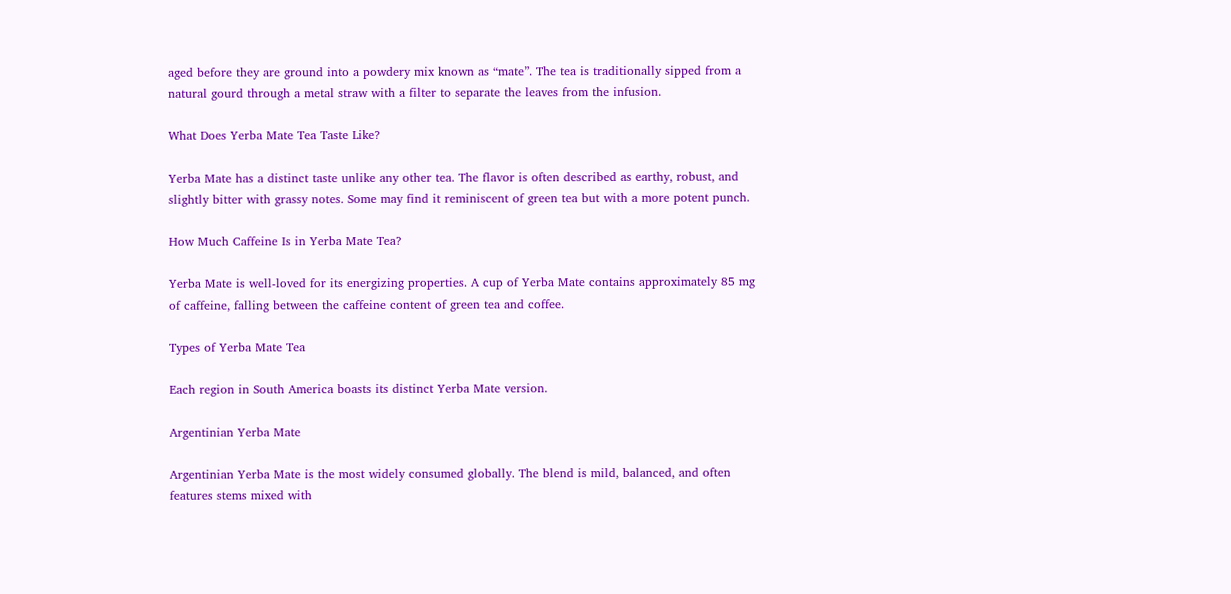aged before they are ground into a powdery mix known as “mate”. The tea is traditionally sipped from a natural gourd through a metal straw with a filter to separate the leaves from the infusion.

What Does Yerba Mate Tea Taste Like?

Yerba Mate has a distinct taste unlike any other tea. The flavor is often described as earthy, robust, and slightly bitter with grassy notes. Some may find it reminiscent of green tea but with a more potent punch.

How Much Caffeine Is in Yerba Mate Tea?

Yerba Mate is well-loved for its energizing properties. A cup of Yerba Mate contains approximately 85 mg of caffeine, falling between the caffeine content of green tea and coffee.

Types of Yerba Mate Tea

Each region in South America boasts its distinct Yerba Mate version.

Argentinian Yerba Mate

Argentinian Yerba Mate is the most widely consumed globally. The blend is mild, balanced, and often features stems mixed with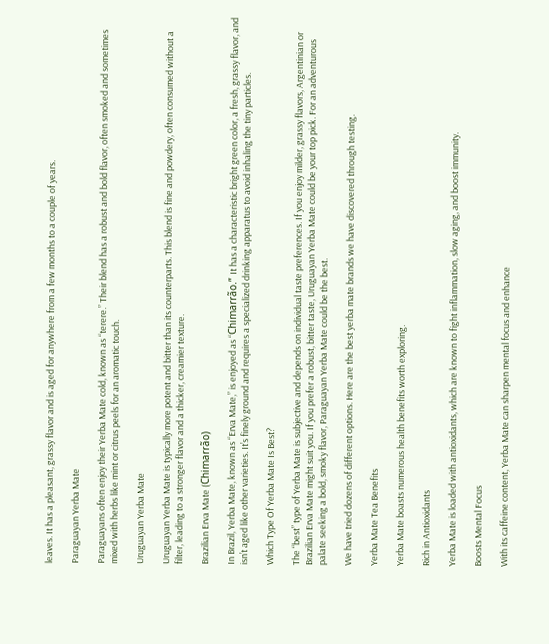leaves. It has a pleasant, grassy flavor and is aged for anywhere from a few months to a couple of years.

Paraguayan Yerba Mate

Paraguayans often enjoy their Yerba Mate cold, known as “terere.” Their blend has a robust and bold flavor, often smoked and sometimes mixed with herbs like mint or citrus peels for an aromatic touch.

Uruguayan Yerba Mate

Uruguayan Yerba Mate is typically more potent and bitter than its counterparts. This blend is fine and powdery, often consumed without a filter, leading to a stronger flavor and a thicker, creamier texture.

Brazilian Erva Mate (Chimarrão)

In Brazil, Yerba Mate, known as “Erva Mate,” is enjoyed as “Chimarrão.” It has a characteristic bright green color, a fresh, grassy flavor, and isn’t aged like other varieties. It’s finely ground and requires a specialized drinking apparatus to avoid inhaling the tiny particles.

Which Type Of Yerba Mate Is Best?

The “best” type of Yerba Mate is subjective and depends on individual taste preferences. If you enjoy milder, grassy flavors, Argentinian or Brazilian Erva Mate might suit you. If you prefer a robust, bitter taste, Uruguayan Yerba Mate could be your top pick. For an adventurous palate seeking a bold, smoky flavor, Paraguayan Yerba Mate could be the best.

We have tried dozens of different options. Here are the best yerba mate brands we have discovered through testing.

Yerba Mate Tea Benefits

Yerba Mate boasts numerous health benefits worth exploring.

Rich in Antioxidants

Yerba Mate is loaded with antioxidants, which are known to fight inflammation, slow aging, and boost immunity.

Boosts Mental Focus

With its caffeine content, Yerba Mate can sharpen mental focus and enhance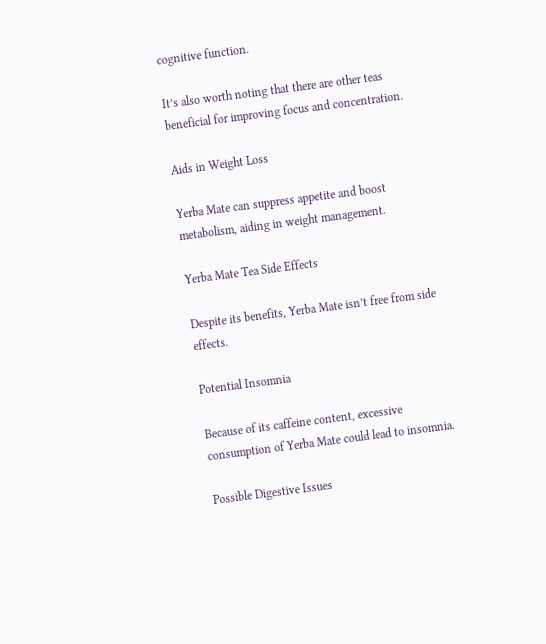cognitive function.

It’s also worth noting that there are other teas beneficial for improving focus and concentration.

Aids in Weight Loss

Yerba Mate can suppress appetite and boost metabolism, aiding in weight management.

Yerba Mate Tea Side Effects

Despite its benefits, Yerba Mate isn’t free from side effects.

Potential Insomnia

Because of its caffeine content, excessive consumption of Yerba Mate could lead to insomnia.

Possible Digestive Issues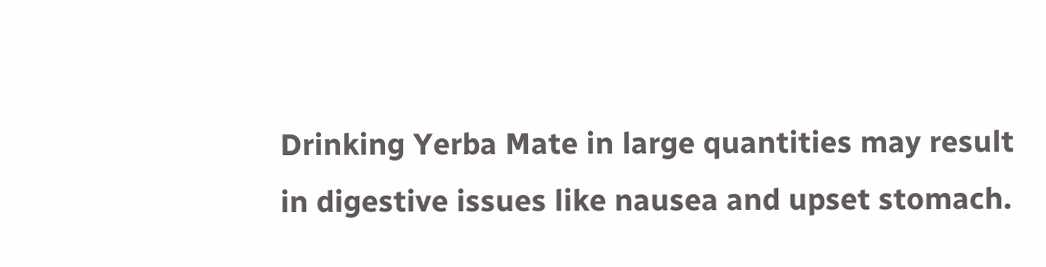Drinking Yerba Mate in large quantities may result in digestive issues like nausea and upset stomach.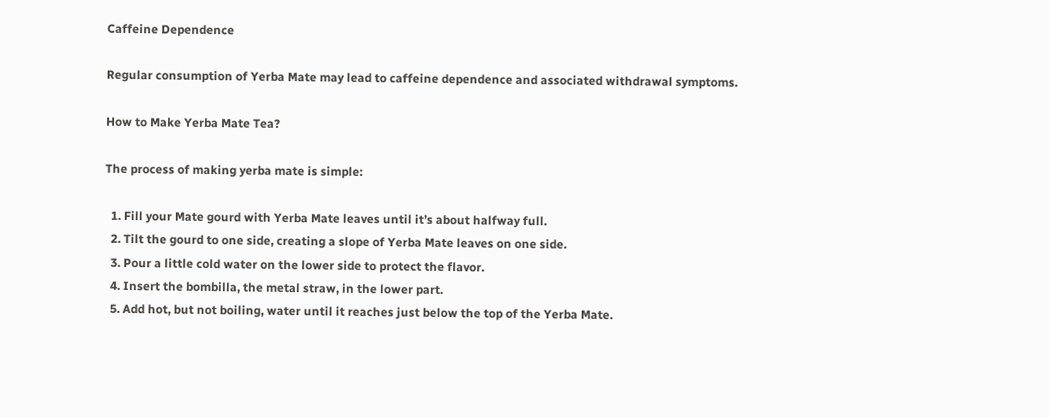Caffeine Dependence

Regular consumption of Yerba Mate may lead to caffeine dependence and associated withdrawal symptoms.

How to Make Yerba Mate Tea?

The process of making yerba mate is simple:

  1. Fill your Mate gourd with Yerba Mate leaves until it’s about halfway full.
  2. Tilt the gourd to one side, creating a slope of Yerba Mate leaves on one side.
  3. Pour a little cold water on the lower side to protect the flavor.
  4. Insert the bombilla, the metal straw, in the lower part.
  5. Add hot, but not boiling, water until it reaches just below the top of the Yerba Mate.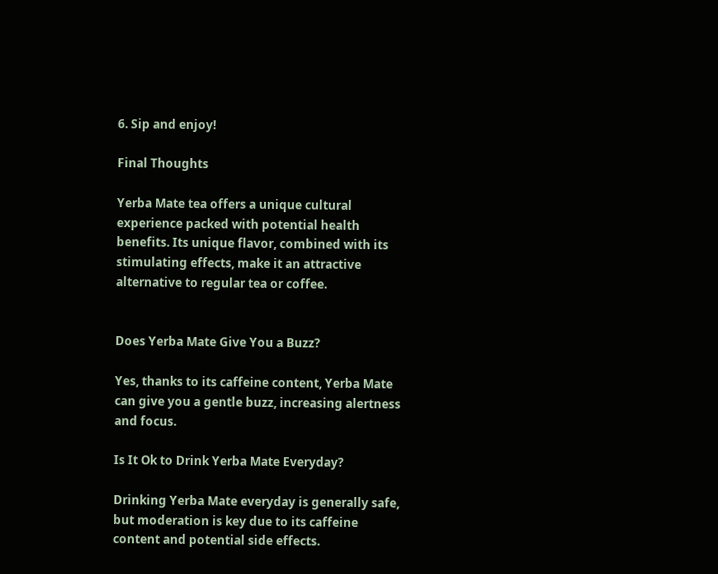6. Sip and enjoy!

Final Thoughts

Yerba Mate tea offers a unique cultural experience packed with potential health benefits. Its unique flavor, combined with its stimulating effects, make it an attractive alternative to regular tea or coffee.


Does Yerba Mate Give You a Buzz?

Yes, thanks to its caffeine content, Yerba Mate can give you a gentle buzz, increasing alertness and focus.

Is It Ok to Drink Yerba Mate Everyday?

Drinking Yerba Mate everyday is generally safe, but moderation is key due to its caffeine content and potential side effects.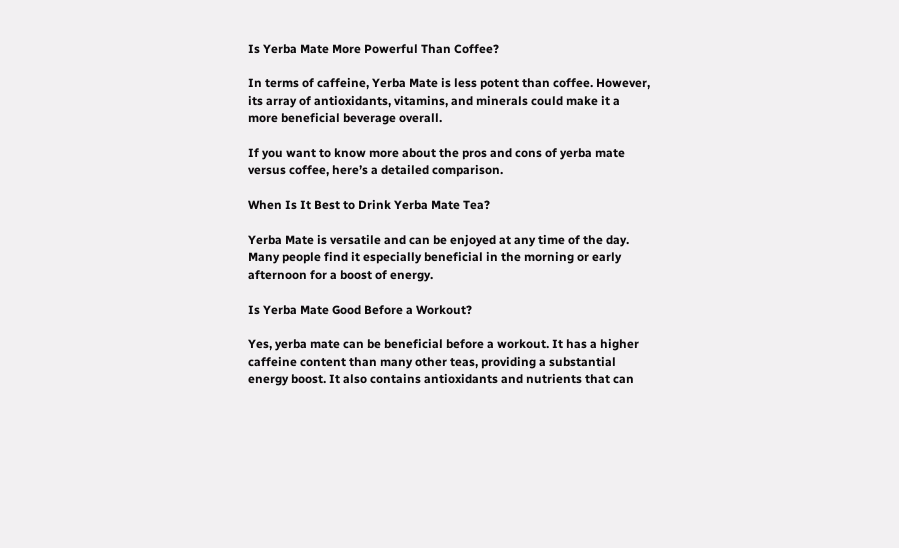Is Yerba Mate More Powerful Than Coffee?

In terms of caffeine, Yerba Mate is less potent than coffee. However, its array of antioxidants, vitamins, and minerals could make it a more beneficial beverage overall.

If you want to know more about the pros and cons of yerba mate versus coffee, here’s a detailed comparison.

When Is It Best to Drink Yerba Mate Tea?

Yerba Mate is versatile and can be enjoyed at any time of the day. Many people find it especially beneficial in the morning or early afternoon for a boost of energy.

Is Yerba Mate Good Before a Workout?

Yes, yerba mate can be beneficial before a workout. It has a higher caffeine content than many other teas, providing a substantial energy boost. It also contains antioxidants and nutrients that can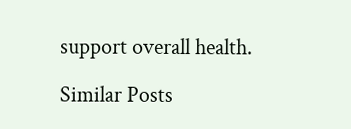support overall health.

Similar Posts